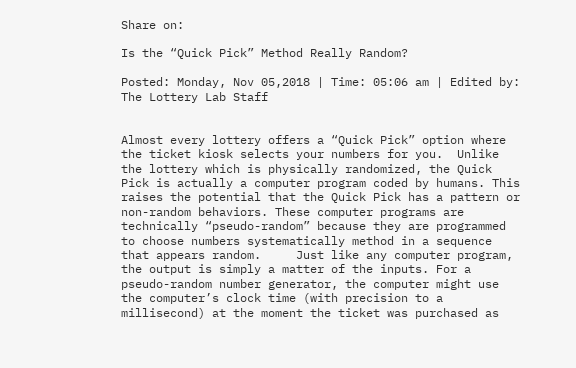Share on:

Is the “Quick Pick” Method Really Random?

Posted: Monday, Nov 05,2018 | Time: 05:06 am | Edited by: The Lottery Lab Staff


Almost every lottery offers a “Quick Pick” option where the ticket kiosk selects your numbers for you.  Unlike the lottery which is physically randomized, the Quick Pick is actually a computer program coded by humans. This raises the potential that the Quick Pick has a pattern or non-random behaviors. These computer programs are technically “pseudo-random” because they are programmed to choose numbers systematically method in a sequence that appears random.     Just like any computer program, the output is simply a matter of the inputs. For a pseudo-random number generator, the computer might use the computer’s clock time (with precision to a millisecond) at the moment the ticket was purchased as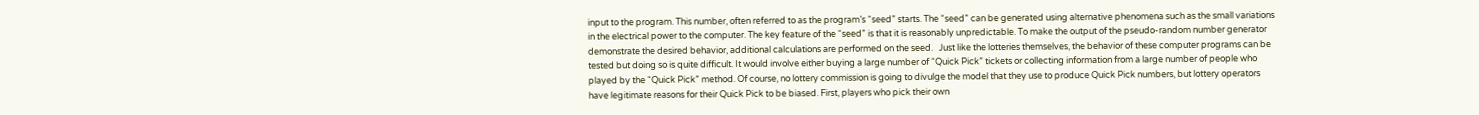input to the program. This number, often referred to as the program’s “seed” starts. The “seed” can be generated using alternative phenomena such as the small variations in the electrical power to the computer. The key feature of the “seed” is that it is reasonably unpredictable. To make the output of the pseudo-random number generator demonstrate the desired behavior, additional calculations are performed on the seed.   Just like the lotteries themselves, the behavior of these computer programs can be tested but doing so is quite difficult. It would involve either buying a large number of “Quick Pick” tickets or collecting information from a large number of people who played by the “Quick Pick” method. Of course, no lottery commission is going to divulge the model that they use to produce Quick Pick numbers, but lottery operators have legitimate reasons for their Quick Pick to be biased. First, players who pick their own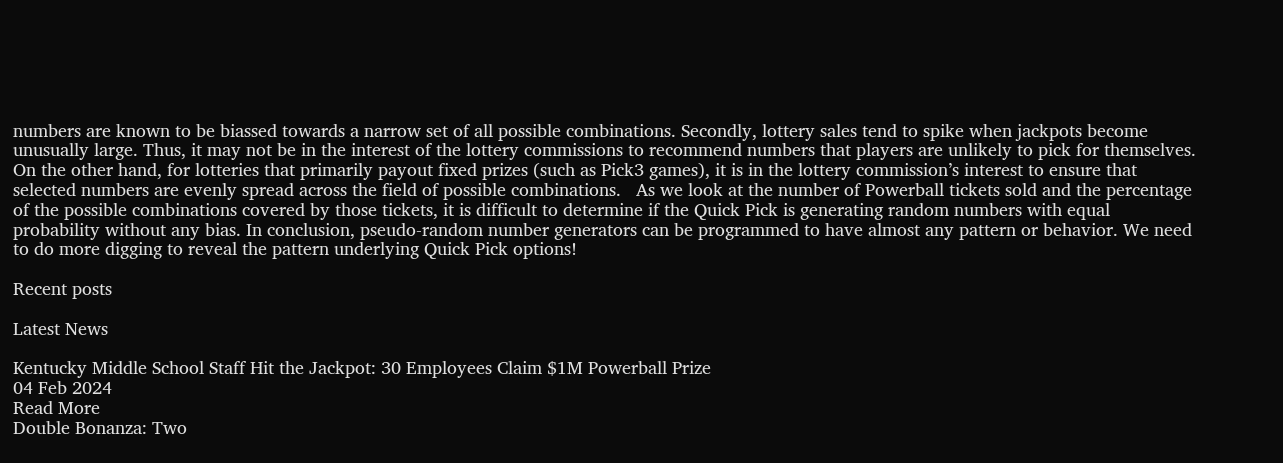numbers are known to be biassed towards a narrow set of all possible combinations. Secondly, lottery sales tend to spike when jackpots become unusually large. Thus, it may not be in the interest of the lottery commissions to recommend numbers that players are unlikely to pick for themselves. On the other hand, for lotteries that primarily payout fixed prizes (such as Pick3 games), it is in the lottery commission’s interest to ensure that selected numbers are evenly spread across the field of possible combinations.   As we look at the number of Powerball tickets sold and the percentage of the possible combinations covered by those tickets, it is difficult to determine if the Quick Pick is generating random numbers with equal probability without any bias. In conclusion, pseudo-random number generators can be programmed to have almost any pattern or behavior. We need to do more digging to reveal the pattern underlying Quick Pick options!

Recent posts

Latest News

Kentucky Middle School Staff Hit the Jackpot: 30 Employees Claim $1M Powerball Prize
04 Feb 2024
Read More
Double Bonanza: Two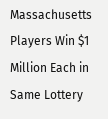Massachusetts Players Win $1 Million Each in Same Lottery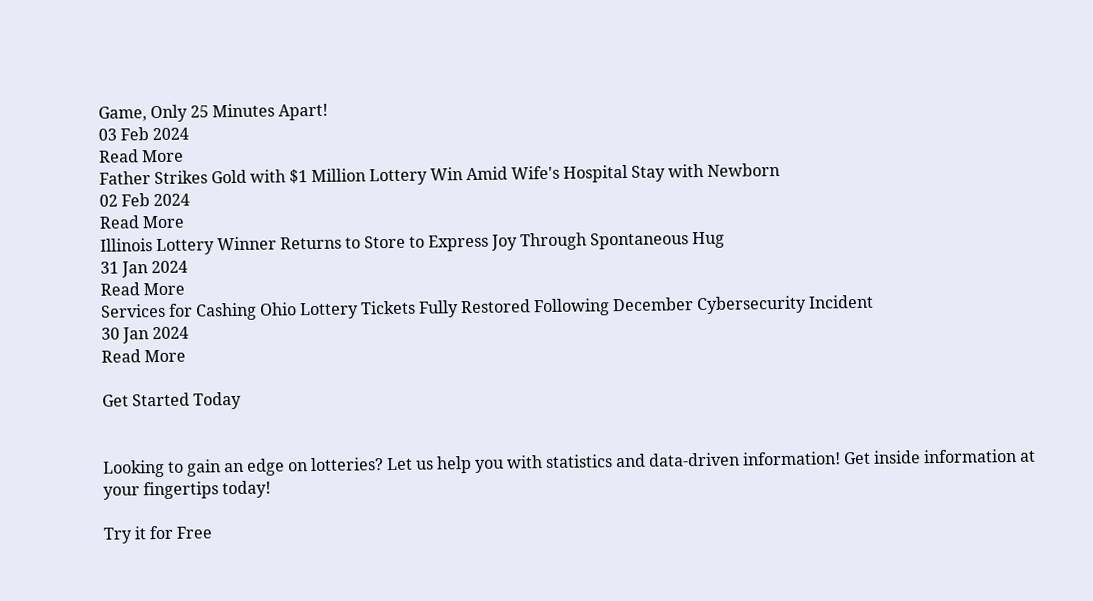Game, Only 25 Minutes Apart!
03 Feb 2024
Read More
Father Strikes Gold with $1 Million Lottery Win Amid Wife's Hospital Stay with Newborn
02 Feb 2024
Read More
Illinois Lottery Winner Returns to Store to Express Joy Through Spontaneous Hug
31 Jan 2024
Read More
Services for Cashing Ohio Lottery Tickets Fully Restored Following December Cybersecurity Incident
30 Jan 2024
Read More

Get Started Today


Looking to gain an edge on lotteries? Let us help you with statistics and data-driven information! Get inside information at your fingertips today!

Try it for Free